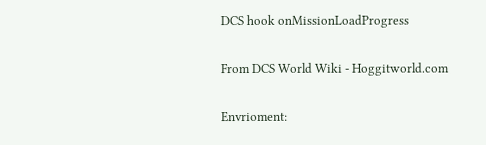DCS hook onMissionLoadProgress

From DCS World Wiki - Hoggitworld.com

Envrioment: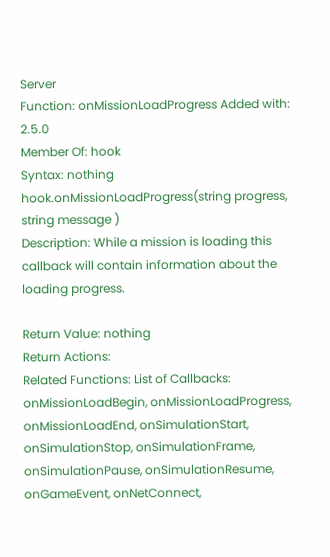Server
Function: onMissionLoadProgress Added with: 2.5.0
Member Of: hook
Syntax: nothing hook.onMissionLoadProgress(string progress, string message )
Description: While a mission is loading this callback will contain information about the loading progress.

Return Value: nothing
Return Actions:
Related Functions: List of Callbacks: onMissionLoadBegin, onMissionLoadProgress, onMissionLoadEnd, onSimulationStart, onSimulationStop, onSimulationFrame, onSimulationPause, onSimulationResume, onGameEvent, onNetConnect,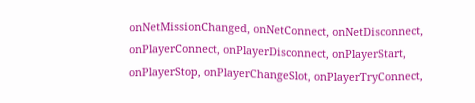onNetMissionChanged, onNetConnect, onNetDisconnect, onPlayerConnect, onPlayerDisconnect, onPlayerStart, onPlayerStop, onPlayerChangeSlot, onPlayerTryConnect,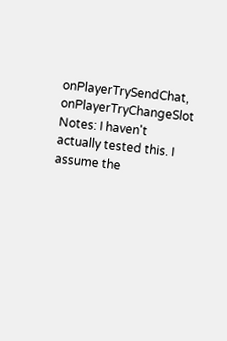onPlayerTrySendChat, onPlayerTryChangeSlot
Notes: I haven't actually tested this. I assume the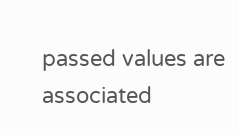passed values are associated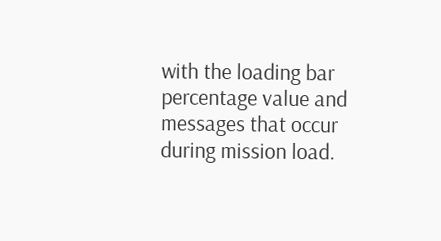with the loading bar percentage value and messages that occur during mission load.